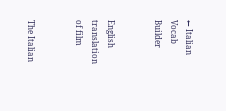← Italian Vocab Builder


English translation of film


The Italian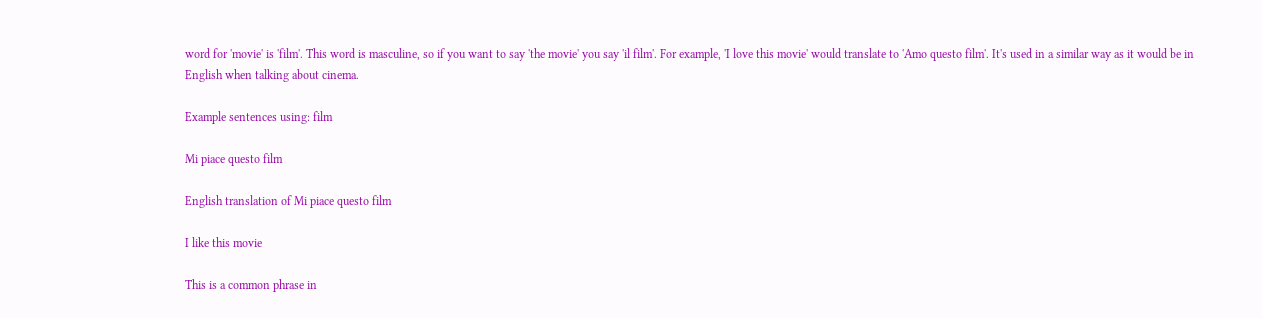word for 'movie' is 'film'. This word is masculine, so if you want to say 'the movie' you say 'il film'. For example, 'I love this movie' would translate to 'Amo questo film'. It's used in a similar way as it would be in English when talking about cinema.

Example sentences using: film

Mi piace questo film

English translation of Mi piace questo film

I like this movie

This is a common phrase in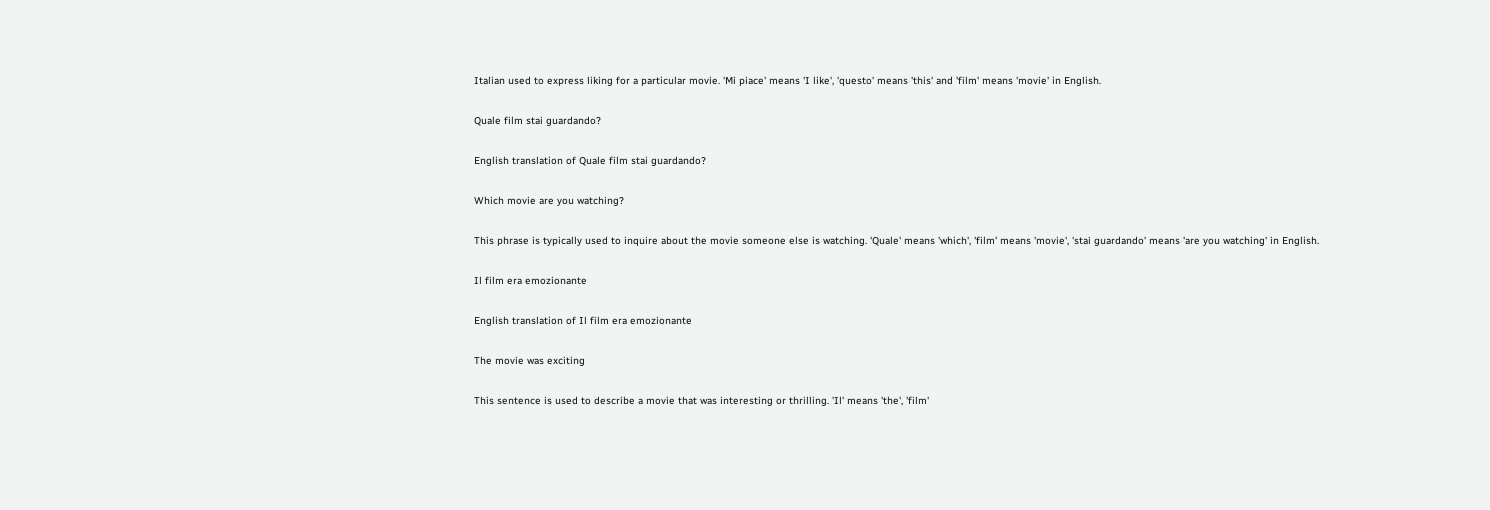Italian used to express liking for a particular movie. 'Mi piace' means 'I like', 'questo' means 'this' and 'film' means 'movie' in English.

Quale film stai guardando?

English translation of Quale film stai guardando?

Which movie are you watching?

This phrase is typically used to inquire about the movie someone else is watching. 'Quale' means 'which', 'film' means 'movie', 'stai guardando' means 'are you watching' in English.

Il film era emozionante

English translation of Il film era emozionante

The movie was exciting

This sentence is used to describe a movie that was interesting or thrilling. 'Il' means 'the', 'film'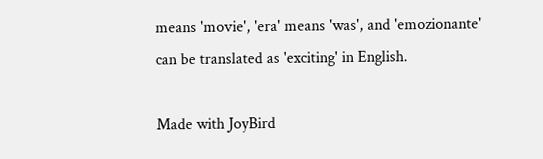means 'movie', 'era' means 'was', and 'emozionante' can be translated as 'exciting' in English.

Made with JoyBird